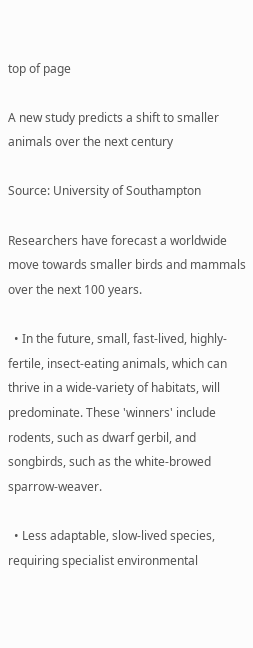top of page

A new study predicts a shift to smaller animals over the next century

Source: University of Southampton

Researchers have forecast a worldwide move towards smaller birds and mammals over the next 100 years.

  • In the future, small, fast-lived, highly-fertile, insect-eating animals, which can thrive in a wide-variety of habitats, will predominate. These 'winners' include rodents, such as dwarf gerbil, and songbirds, such as the white-browed sparrow-weaver.

  • Less adaptable, slow-lived species, requiring specialist environmental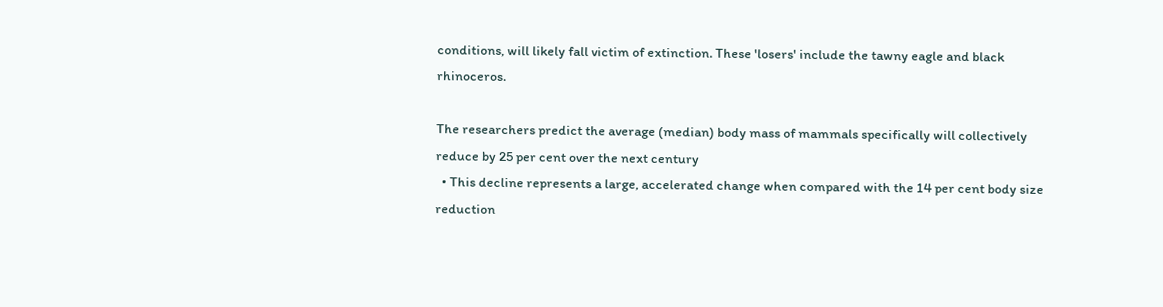conditions, will likely fall victim of extinction. These 'losers' include the tawny eagle and black rhinoceros.

The researchers predict the average (median) body mass of mammals specifically will collectively reduce by 25 per cent over the next century
  • This decline represents a large, accelerated change when compared with the 14 per cent body size reduction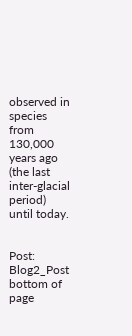observed in species from 130,000 years ago (the last inter-glacial period) until today.


Post: Blog2_Post
bottom of page